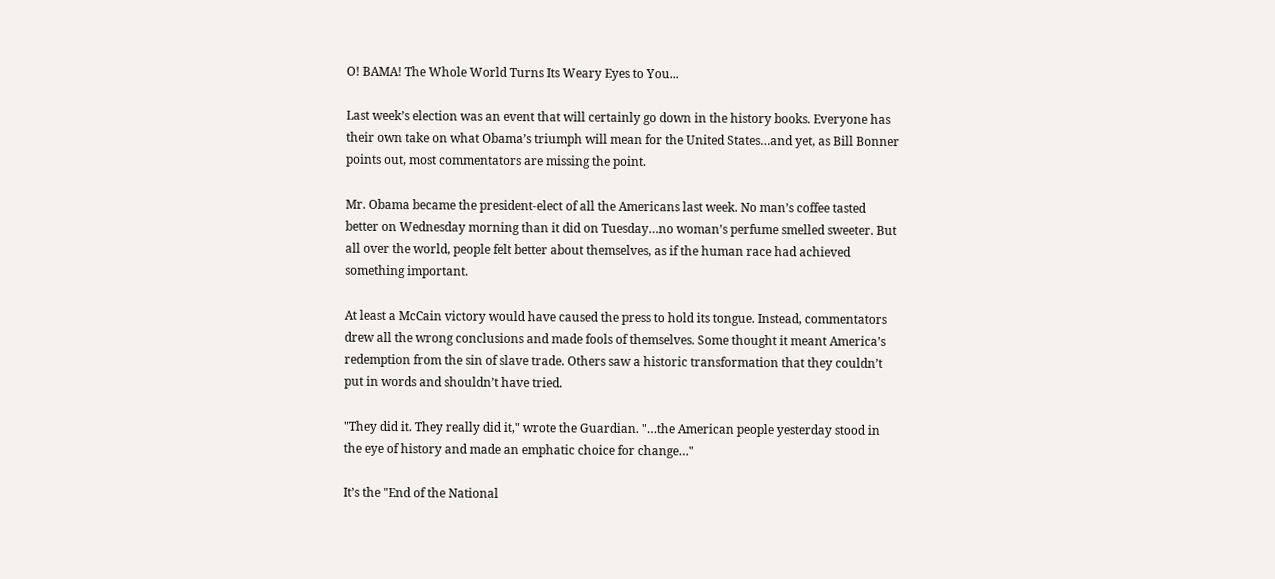O! BAMA! The Whole World Turns Its Weary Eyes to You...

Last week’s election was an event that will certainly go down in the history books. Everyone has their own take on what Obama’s triumph will mean for the United States…and yet, as Bill Bonner points out, most commentators are missing the point.

Mr. Obama became the president-elect of all the Americans last week. No man’s coffee tasted better on Wednesday morning than it did on Tuesday…no woman’s perfume smelled sweeter. But all over the world, people felt better about themselves, as if the human race had achieved something important.

At least a McCain victory would have caused the press to hold its tongue. Instead, commentators drew all the wrong conclusions and made fools of themselves. Some thought it meant America’s redemption from the sin of slave trade. Others saw a historic transformation that they couldn’t put in words and shouldn’t have tried.

"They did it. They really did it," wrote the Guardian. "…the American people yesterday stood in the eye of history and made an emphatic choice for change…"

It’s the "End of the National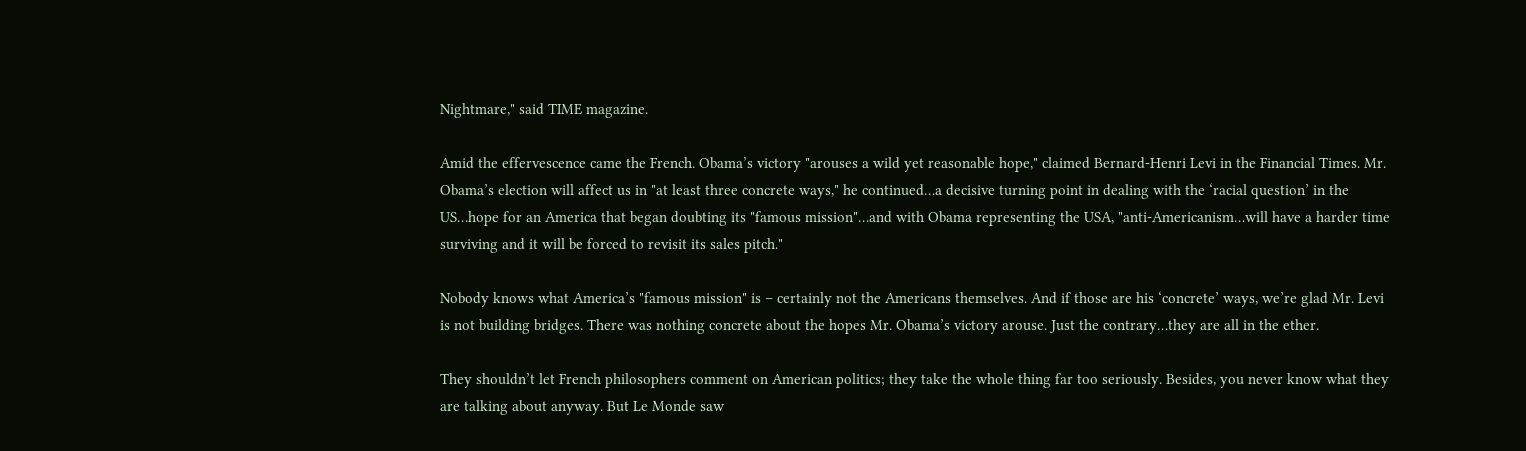Nightmare," said TIME magazine.

Amid the effervescence came the French. Obama’s victory "arouses a wild yet reasonable hope," claimed Bernard-Henri Levi in the Financial Times. Mr. Obama’s election will affect us in "at least three concrete ways," he continued…a decisive turning point in dealing with the ‘racial question’ in the US…hope for an America that began doubting its "famous mission"…and with Obama representing the USA, "anti-Americanism…will have a harder time surviving and it will be forced to revisit its sales pitch."

Nobody knows what America’s "famous mission" is – certainly not the Americans themselves. And if those are his ‘concrete’ ways, we’re glad Mr. Levi is not building bridges. There was nothing concrete about the hopes Mr. Obama’s victory arouse. Just the contrary…they are all in the ether.

They shouldn’t let French philosophers comment on American politics; they take the whole thing far too seriously. Besides, you never know what they are talking about anyway. But Le Monde saw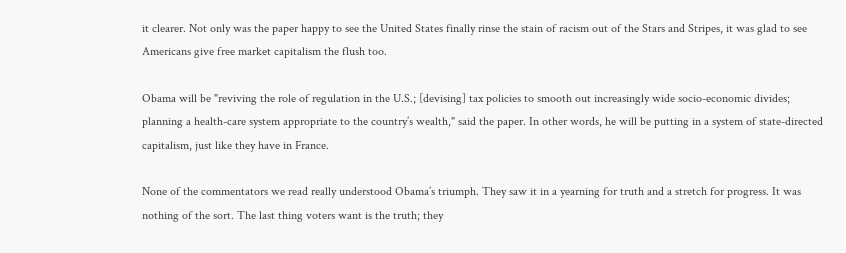it clearer. Not only was the paper happy to see the United States finally rinse the stain of racism out of the Stars and Stripes, it was glad to see Americans give free market capitalism the flush too.

Obama will be "reviving the role of regulation in the U.S.; [devising] tax policies to smooth out increasingly wide socio-economic divides; planning a health-care system appropriate to the country’s wealth," said the paper. In other words, he will be putting in a system of state-directed capitalism, just like they have in France.

None of the commentators we read really understood Obama’s triumph. They saw it in a yearning for truth and a stretch for progress. It was nothing of the sort. The last thing voters want is the truth; they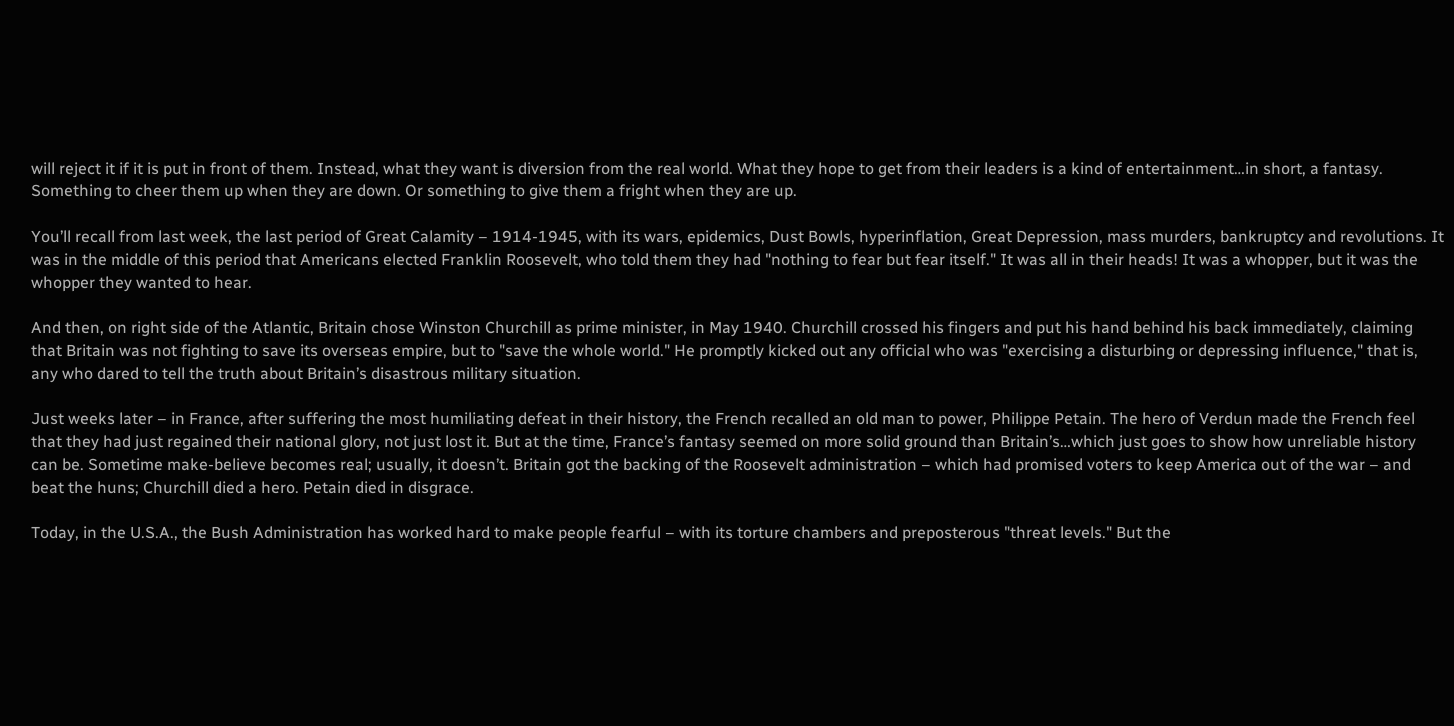will reject it if it is put in front of them. Instead, what they want is diversion from the real world. What they hope to get from their leaders is a kind of entertainment…in short, a fantasy. Something to cheer them up when they are down. Or something to give them a fright when they are up.

You’ll recall from last week, the last period of Great Calamity – 1914-1945, with its wars, epidemics, Dust Bowls, hyperinflation, Great Depression, mass murders, bankruptcy and revolutions. It was in the middle of this period that Americans elected Franklin Roosevelt, who told them they had "nothing to fear but fear itself." It was all in their heads! It was a whopper, but it was the whopper they wanted to hear.

And then, on right side of the Atlantic, Britain chose Winston Churchill as prime minister, in May 1940. Churchill crossed his fingers and put his hand behind his back immediately, claiming that Britain was not fighting to save its overseas empire, but to "save the whole world." He promptly kicked out any official who was "exercising a disturbing or depressing influence," that is, any who dared to tell the truth about Britain’s disastrous military situation.

Just weeks later – in France, after suffering the most humiliating defeat in their history, the French recalled an old man to power, Philippe Petain. The hero of Verdun made the French feel that they had just regained their national glory, not just lost it. But at the time, France’s fantasy seemed on more solid ground than Britain’s…which just goes to show how unreliable history can be. Sometime make-believe becomes real; usually, it doesn’t. Britain got the backing of the Roosevelt administration – which had promised voters to keep America out of the war – and beat the huns; Churchill died a hero. Petain died in disgrace.

Today, in the U.S.A., the Bush Administration has worked hard to make people fearful – with its torture chambers and preposterous "threat levels." But the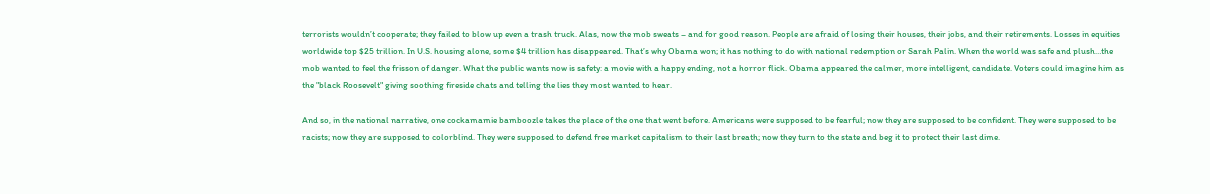terrorists wouldn’t cooperate; they failed to blow up even a trash truck. Alas, now the mob sweats – and for good reason. People are afraid of losing their houses, their jobs, and their retirements. Losses in equities worldwide top $25 trillion. In U.S. housing alone, some $4 trillion has disappeared. That’s why Obama won; it has nothing to do with national redemption or Sarah Palin. When the world was safe and plush…the mob wanted to feel the frisson of danger. What the public wants now is safety: a movie with a happy ending, not a horror flick. Obama appeared the calmer, more intelligent, candidate. Voters could imagine him as the "black Roosevelt" giving soothing fireside chats and telling the lies they most wanted to hear.

And so, in the national narrative, one cockamamie bamboozle takes the place of the one that went before. Americans were supposed to be fearful; now they are supposed to be confident. They were supposed to be racists; now they are supposed to colorblind. They were supposed to defend free market capitalism to their last breath; now they turn to the state and beg it to protect their last dime.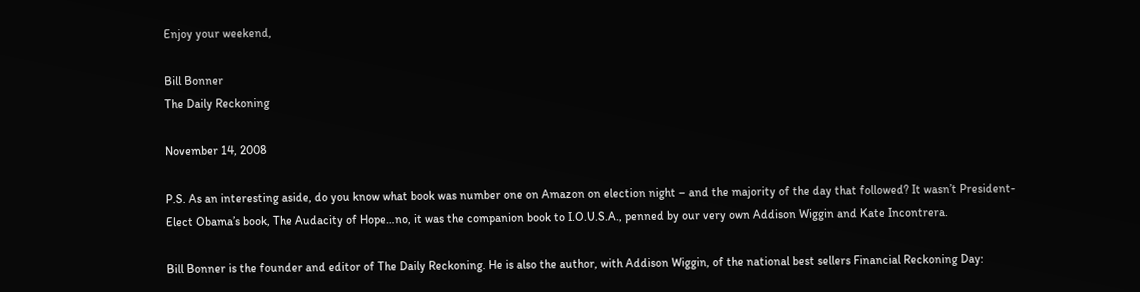Enjoy your weekend,

Bill Bonner
The Daily Reckoning

November 14, 2008

P.S. As an interesting aside, do you know what book was number one on Amazon on election night – and the majority of the day that followed? It wasn’t President-Elect Obama’s book, The Audacity of Hope…no, it was the companion book to I.O.U.S.A., penned by our very own Addison Wiggin and Kate Incontrera.

Bill Bonner is the founder and editor of The Daily Reckoning. He is also the author, with Addison Wiggin, of the national best sellers Financial Reckoning Day: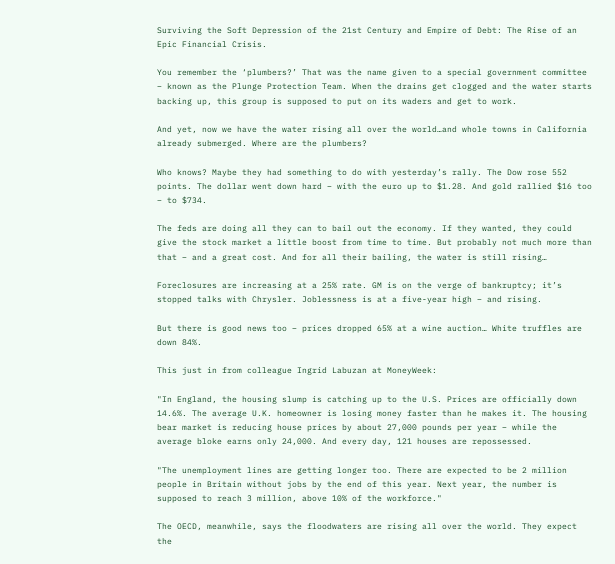Surviving the Soft Depression of the 21st Century and Empire of Debt: The Rise of an Epic Financial Crisis.

You remember the ‘plumbers?’ That was the name given to a special government committee – known as the Plunge Protection Team. When the drains get clogged and the water starts backing up, this group is supposed to put on its waders and get to work.

And yet, now we have the water rising all over the world…and whole towns in California already submerged. Where are the plumbers?

Who knows? Maybe they had something to do with yesterday’s rally. The Dow rose 552 points. The dollar went down hard – with the euro up to $1.28. And gold rallied $16 too – to $734.

The feds are doing all they can to bail out the economy. If they wanted, they could give the stock market a little boost from time to time. But probably not much more than that – and a great cost. And for all their bailing, the water is still rising…

Foreclosures are increasing at a 25% rate. GM is on the verge of bankruptcy; it’s stopped talks with Chrysler. Joblessness is at a five-year high – and rising.

But there is good news too – prices dropped 65% at a wine auction… White truffles are down 84%.

This just in from colleague Ingrid Labuzan at MoneyWeek:

"In England, the housing slump is catching up to the U.S. Prices are officially down 14.6%. The average U.K. homeowner is losing money faster than he makes it. The housing bear market is reducing house prices by about 27,000 pounds per year – while the average bloke earns only 24,000. And every day, 121 houses are repossessed.

"The unemployment lines are getting longer too. There are expected to be 2 million people in Britain without jobs by the end of this year. Next year, the number is supposed to reach 3 million, above 10% of the workforce."

The OECD, meanwhile, says the floodwaters are rising all over the world. They expect the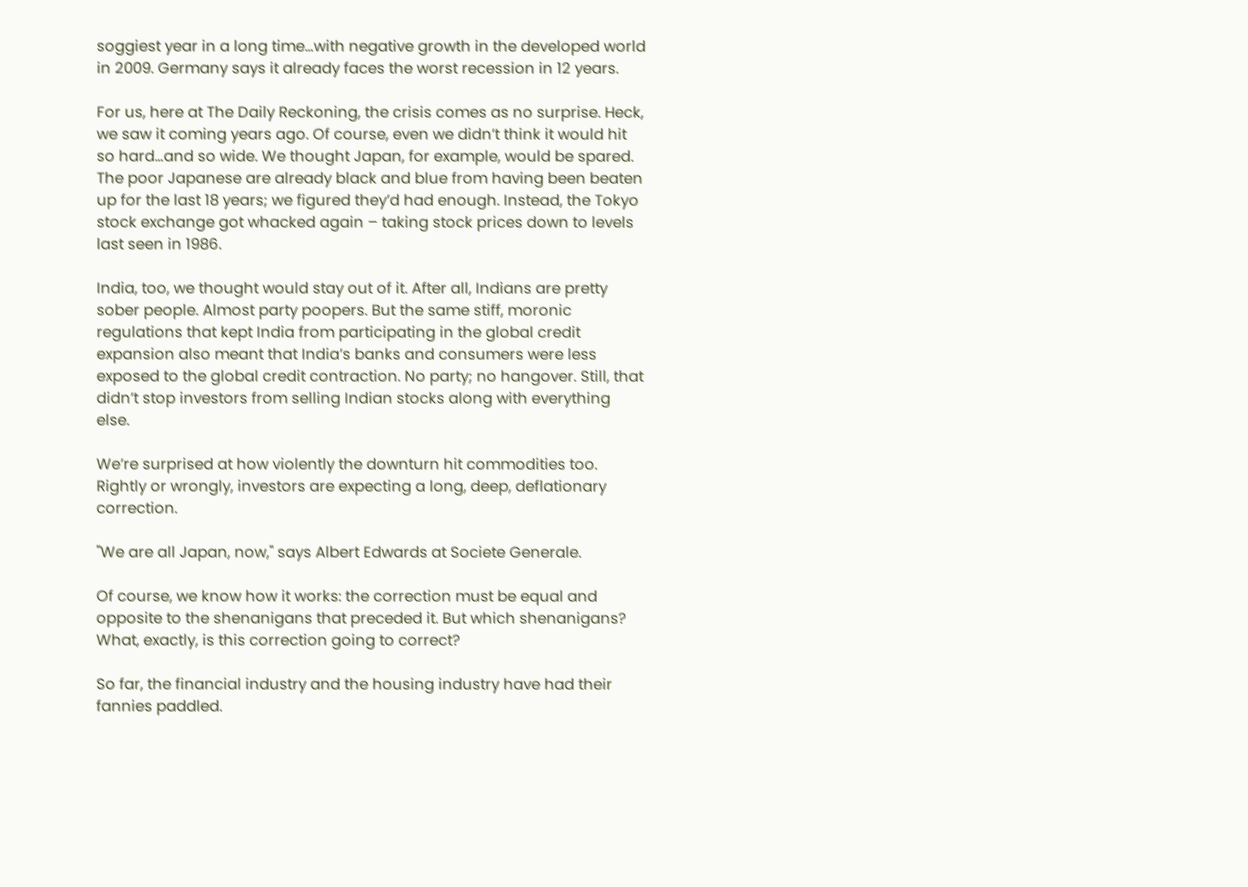soggiest year in a long time…with negative growth in the developed world in 2009. Germany says it already faces the worst recession in 12 years.

For us, here at The Daily Reckoning, the crisis comes as no surprise. Heck, we saw it coming years ago. Of course, even we didn’t think it would hit so hard…and so wide. We thought Japan, for example, would be spared. The poor Japanese are already black and blue from having been beaten up for the last 18 years; we figured they’d had enough. Instead, the Tokyo stock exchange got whacked again – taking stock prices down to levels last seen in 1986.

India, too, we thought would stay out of it. After all, Indians are pretty sober people. Almost party poopers. But the same stiff, moronic regulations that kept India from participating in the global credit expansion also meant that India’s banks and consumers were less exposed to the global credit contraction. No party; no hangover. Still, that didn’t stop investors from selling Indian stocks along with everything else.

We’re surprised at how violently the downturn hit commodities too. Rightly or wrongly, investors are expecting a long, deep, deflationary correction.

"We are all Japan, now," says Albert Edwards at Societe Generale.

Of course, we know how it works: the correction must be equal and opposite to the shenanigans that preceded it. But which shenanigans? What, exactly, is this correction going to correct?

So far, the financial industry and the housing industry have had their fannies paddled.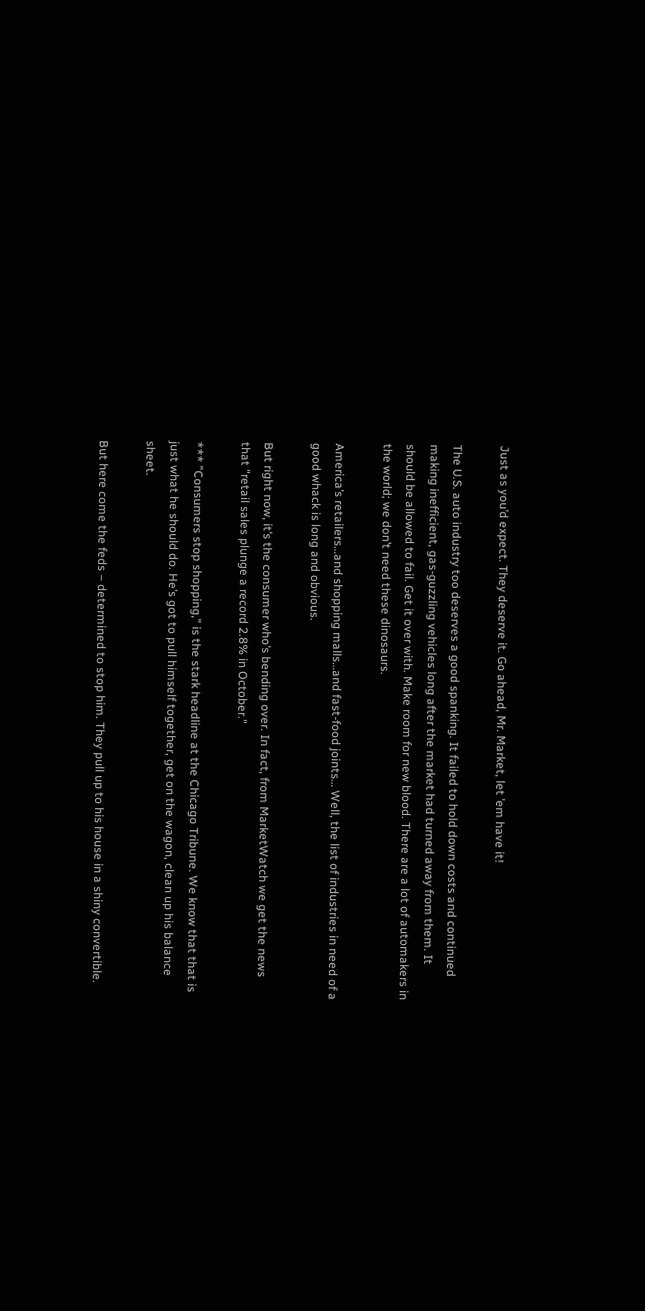Just as you’d expect. They deserve it. Go ahead, Mr. Market, let ’em have it!

The U.S. auto industry too deserves a good spanking. It failed to hold down costs and continued making inefficient, gas-guzzling vehicles long after the market had turned away from them. It should be allowed to fail. Get it over with. Make room for new blood. There are a lot of automakers in the world; we don’t need these dinosaurs.

America’s retailers…and shopping malls…and fast-food joints… Well, the list of industries in need of a good whack is long and obvious.

But right now, it’s the consumer who’s bending over. In fact, from MarketWatch we get the news that "retail sales plunge a record 2.8% in October."

*** "Consumers stop shopping," is the stark headline at the Chicago Tribune. We know that that is just what he should do. He’s got to pull himself together, get on the wagon, clean up his balance sheet.

But here come the feds – determined to stop him. They pull up to his house in a shiny convertible.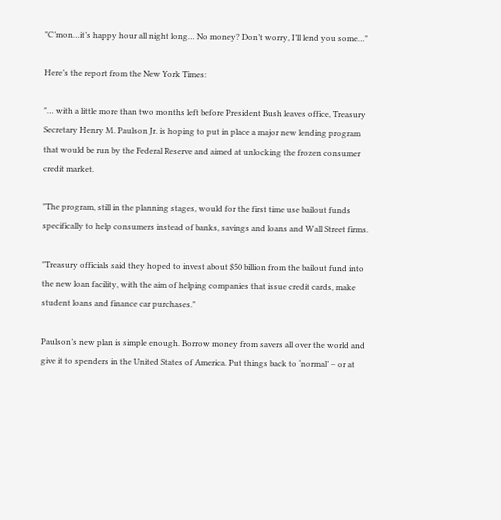"C’mon…it’s happy hour all night long… No money? Don’t worry, I’ll lend you some…"

Here’s the report from the New York Times:

"… with a little more than two months left before President Bush leaves office, Treasury Secretary Henry M. Paulson Jr. is hoping to put in place a major new lending program that would be run by the Federal Reserve and aimed at unlocking the frozen consumer credit market.

"The program, still in the planning stages, would for the first time use bailout funds specifically to help consumers instead of banks, savings and loans and Wall Street firms.

"Treasury officials said they hoped to invest about $50 billion from the bailout fund into the new loan facility, with the aim of helping companies that issue credit cards, make student loans and finance car purchases."

Paulson’s new plan is simple enough. Borrow money from savers all over the world and give it to spenders in the United States of America. Put things back to ‘normal’ – or at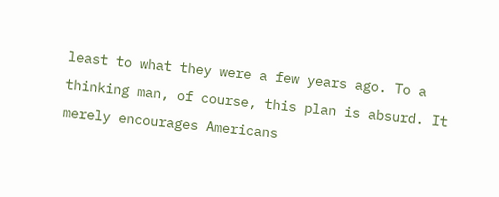least to what they were a few years ago. To a thinking man, of course, this plan is absurd. It merely encourages Americans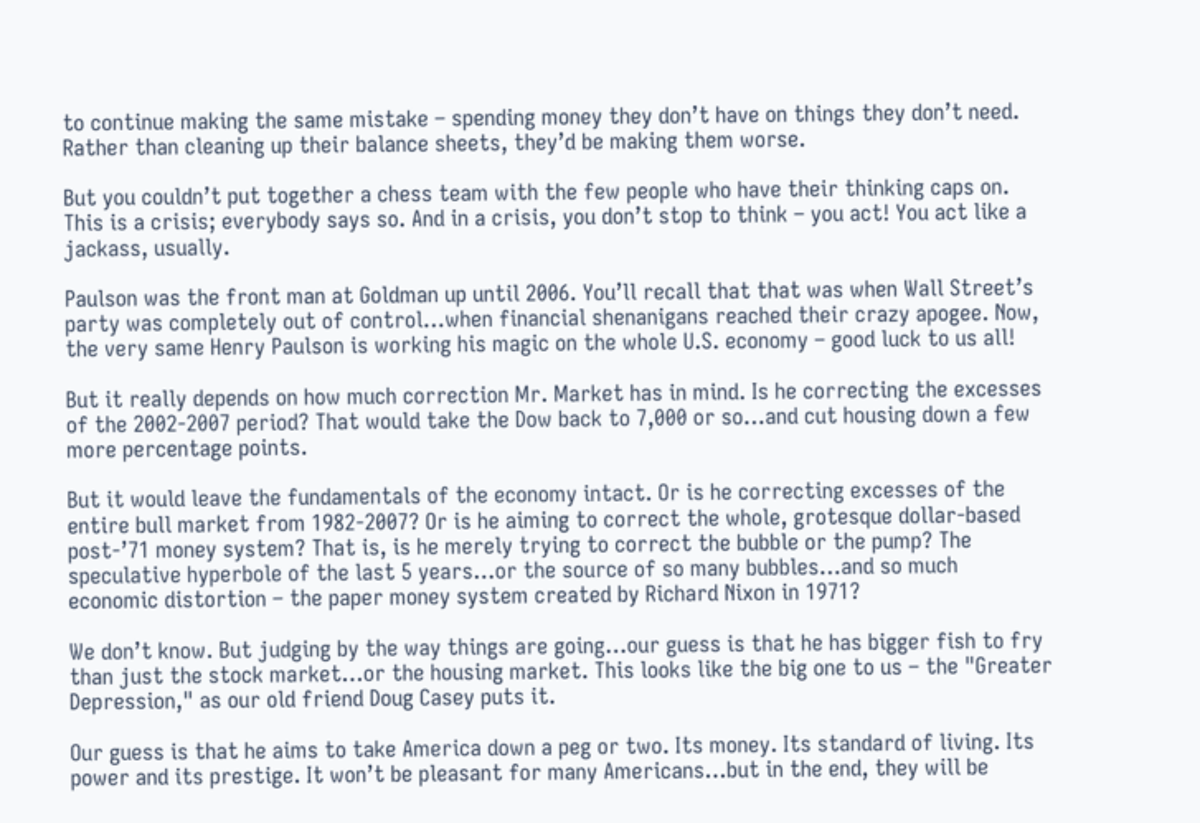to continue making the same mistake – spending money they don’t have on things they don’t need. Rather than cleaning up their balance sheets, they’d be making them worse.

But you couldn’t put together a chess team with the few people who have their thinking caps on. This is a crisis; everybody says so. And in a crisis, you don’t stop to think – you act! You act like a jackass, usually.

Paulson was the front man at Goldman up until 2006. You’ll recall that that was when Wall Street’s party was completely out of control…when financial shenanigans reached their crazy apogee. Now, the very same Henry Paulson is working his magic on the whole U.S. economy – good luck to us all!

But it really depends on how much correction Mr. Market has in mind. Is he correcting the excesses of the 2002-2007 period? That would take the Dow back to 7,000 or so…and cut housing down a few more percentage points.

But it would leave the fundamentals of the economy intact. Or is he correcting excesses of the entire bull market from 1982-2007? Or is he aiming to correct the whole, grotesque dollar-based post-’71 money system? That is, is he merely trying to correct the bubble or the pump? The speculative hyperbole of the last 5 years…or the source of so many bubbles…and so much economic distortion – the paper money system created by Richard Nixon in 1971?

We don’t know. But judging by the way things are going…our guess is that he has bigger fish to fry than just the stock market…or the housing market. This looks like the big one to us – the "Greater Depression," as our old friend Doug Casey puts it.

Our guess is that he aims to take America down a peg or two. Its money. Its standard of living. Its power and its prestige. It won’t be pleasant for many Americans…but in the end, they will be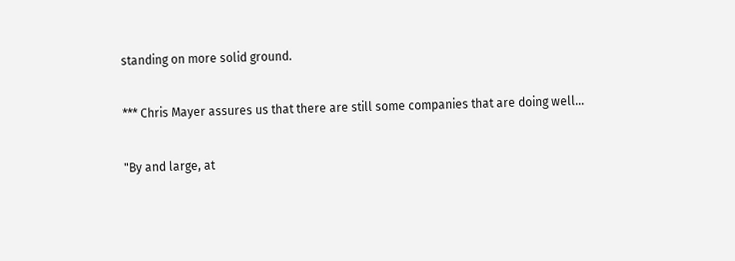standing on more solid ground.

*** Chris Mayer assures us that there are still some companies that are doing well…

"By and large, at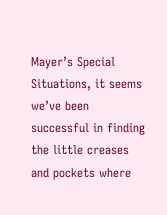Mayer’s Special Situations, it seems we’ve been successful in finding the little creases and pockets where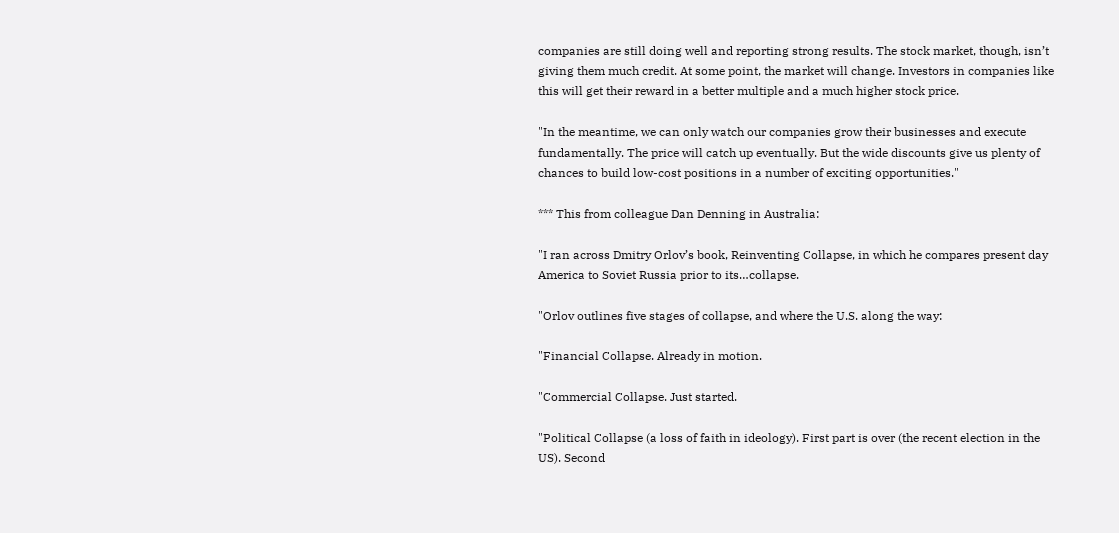companies are still doing well and reporting strong results. The stock market, though, isn’t giving them much credit. At some point, the market will change. Investors in companies like this will get their reward in a better multiple and a much higher stock price.

"In the meantime, we can only watch our companies grow their businesses and execute fundamentally. The price will catch up eventually. But the wide discounts give us plenty of chances to build low-cost positions in a number of exciting opportunities."

*** This from colleague Dan Denning in Australia:

"I ran across Dmitry Orlov’s book, Reinventing Collapse, in which he compares present day America to Soviet Russia prior to its…collapse.

"Orlov outlines five stages of collapse, and where the U.S. along the way:

"Financial Collapse. Already in motion.

"Commercial Collapse. Just started.

"Political Collapse (a loss of faith in ideology). First part is over (the recent election in the US). Second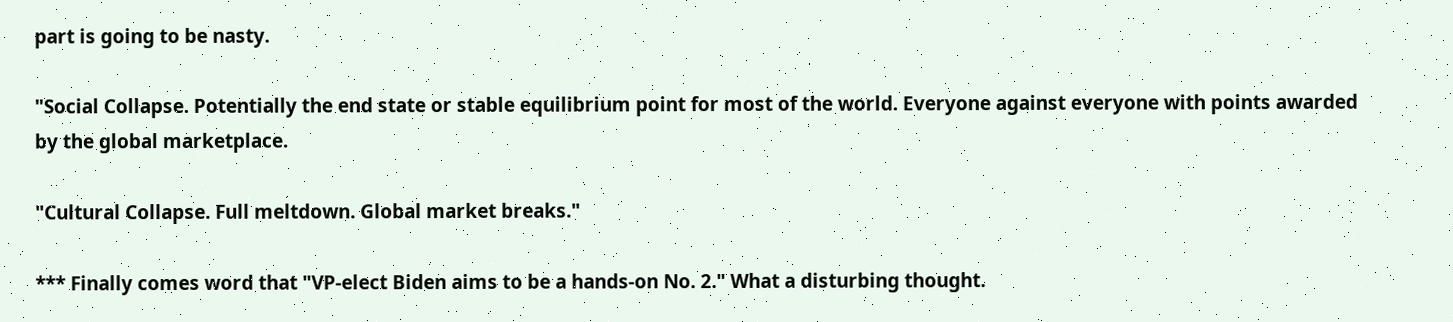part is going to be nasty.

"Social Collapse. Potentially the end state or stable equilibrium point for most of the world. Everyone against everyone with points awarded by the global marketplace.

"Cultural Collapse. Full meltdown. Global market breaks."

*** Finally comes word that "VP-elect Biden aims to be a hands-on No. 2." What a disturbing thought.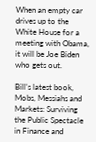When an empty car drives up to the White House for a meeting with Obama, it will be Joe Biden who gets out.

Bill’s latest book, Mobs, Messiahs and Markets: Surviving the Public Spectacle in Finance and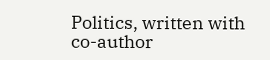Politics, written with co-author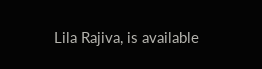Lila Rajiva, is available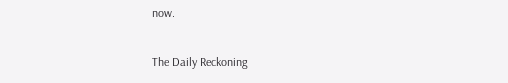now.

The Daily Reckoning